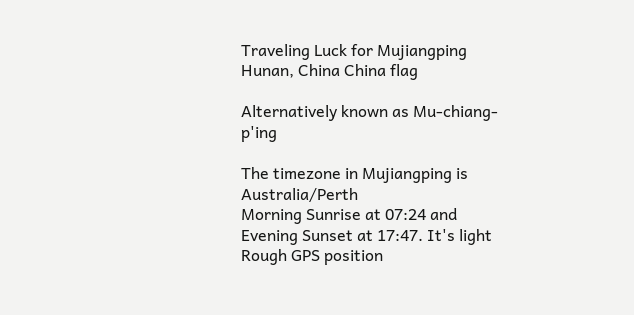Traveling Luck for Mujiangping Hunan, China China flag

Alternatively known as Mu-chiang-p'ing

The timezone in Mujiangping is Australia/Perth
Morning Sunrise at 07:24 and Evening Sunset at 17:47. It's light
Rough GPS position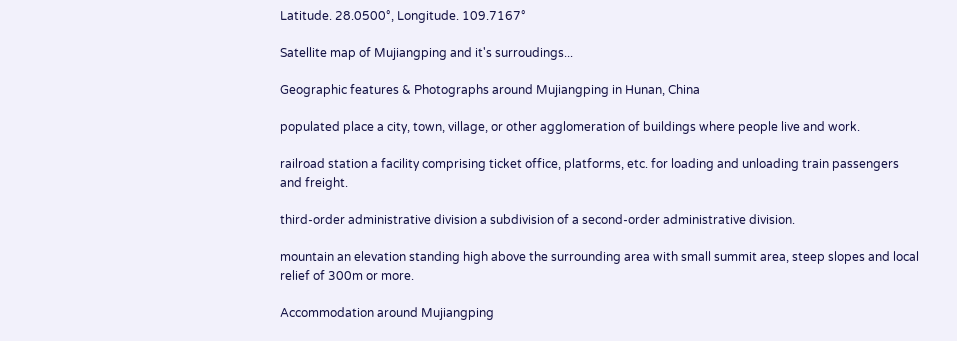Latitude. 28.0500°, Longitude. 109.7167°

Satellite map of Mujiangping and it's surroudings...

Geographic features & Photographs around Mujiangping in Hunan, China

populated place a city, town, village, or other agglomeration of buildings where people live and work.

railroad station a facility comprising ticket office, platforms, etc. for loading and unloading train passengers and freight.

third-order administrative division a subdivision of a second-order administrative division.

mountain an elevation standing high above the surrounding area with small summit area, steep slopes and local relief of 300m or more.

Accommodation around Mujiangping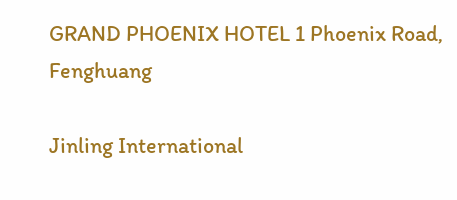GRAND PHOENIX HOTEL 1 Phoenix Road, Fenghuang

Jinling International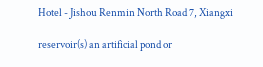Hotel - Jishou Renmin North Road 7, Xiangxi

reservoir(s) an artificial pond or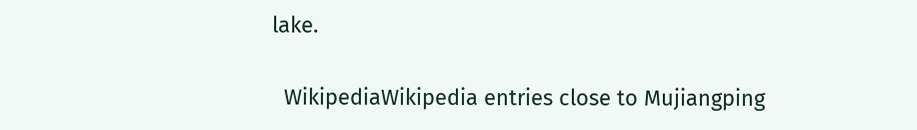lake.

  WikipediaWikipedia entries close to Mujiangping